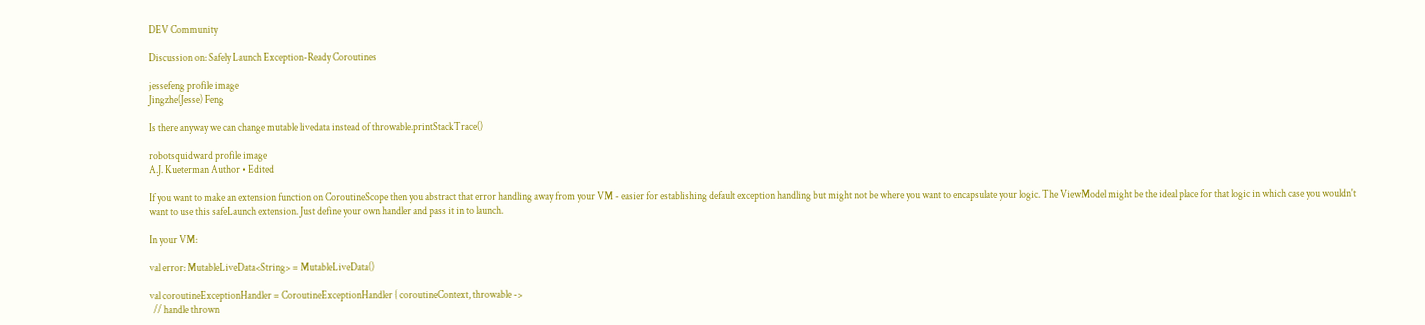DEV Community

Discussion on: Safely Launch Exception-Ready Coroutines

jessefeng profile image
Jingzhe(Jesse) Feng

Is there anyway we can change mutable livedata instead of throwable.printStackTrace()

robotsquidward profile image
A.J. Kueterman Author • Edited

If you want to make an extension function on CoroutineScope then you abstract that error handling away from your VM - easier for establishing default exception handling but might not be where you want to encapsulate your logic. The ViewModel might be the ideal place for that logic in which case you wouldn't want to use this safeLaunch extension. Just define your own handler and pass it in to launch.

In your VM:

val error: MutableLiveData<String> = MutableLiveData()

val coroutineExceptionHandler = CoroutineExceptionHandler { coroutineContext, throwable ->
  // handle thrown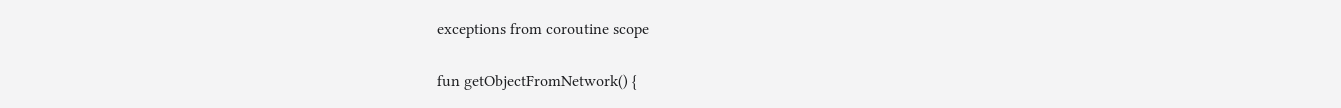exceptions from coroutine scope

fun getObjectFromNetwork() {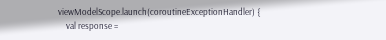viewModelScope.launch(coroutineExceptionHandler) {
    val response =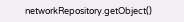networkRepository.getObject()